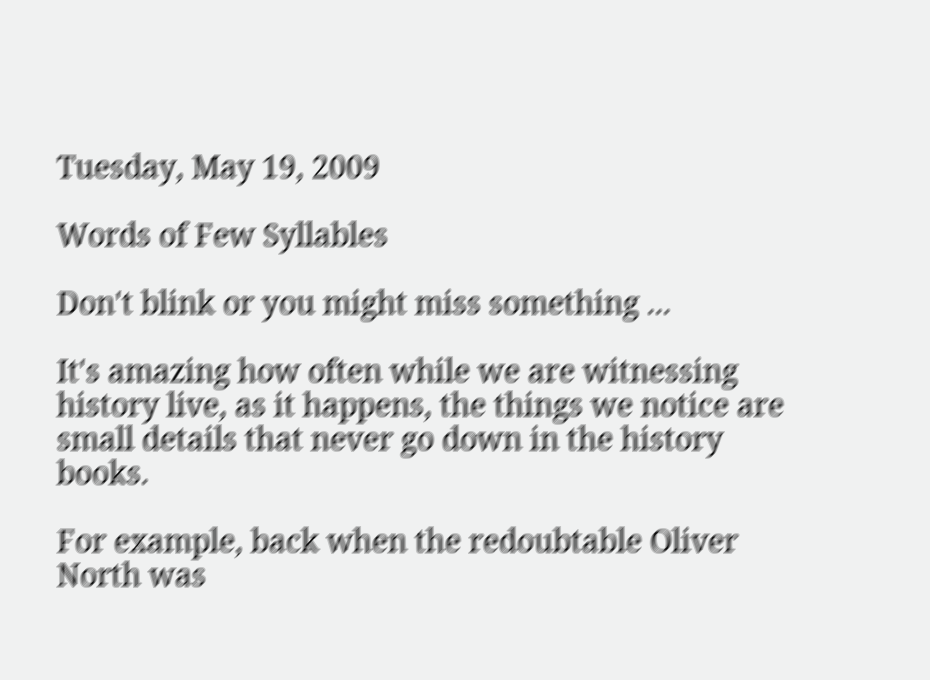Tuesday, May 19, 2009

Words of Few Syllables

Don't blink or you might miss something ...

It's amazing how often while we are witnessing history live, as it happens, the things we notice are small details that never go down in the history books.

For example, back when the redoubtable Oliver North was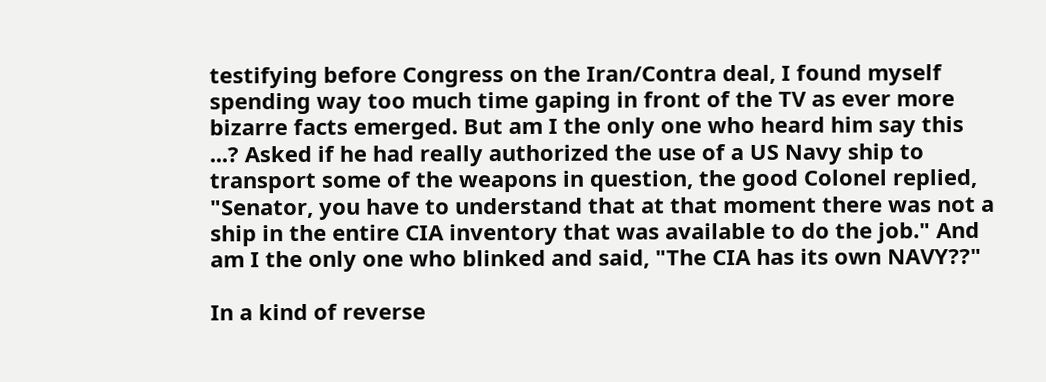testifying before Congress on the Iran/Contra deal, I found myself spending way too much time gaping in front of the TV as ever more bizarre facts emerged. But am I the only one who heard him say this ...? Asked if he had really authorized the use of a US Navy ship to transport some of the weapons in question, the good Colonel replied, "Senator, you have to understand that at that moment there was not a ship in the entire CIA inventory that was available to do the job." And am I the only one who blinked and said, "The CIA has its own NAVY??"

In a kind of reverse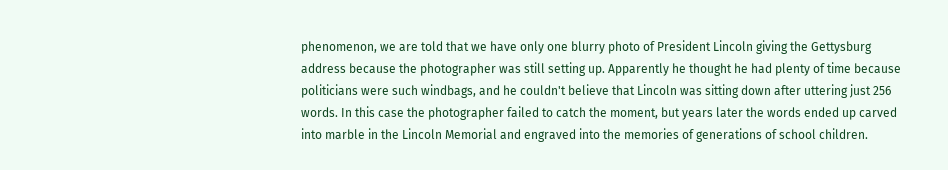phenomenon, we are told that we have only one blurry photo of President Lincoln giving the Gettysburg address because the photographer was still setting up. Apparently he thought he had plenty of time because politicians were such windbags, and he couldn't believe that Lincoln was sitting down after uttering just 256 words. In this case the photographer failed to catch the moment, but years later the words ended up carved into marble in the Lincoln Memorial and engraved into the memories of generations of school children.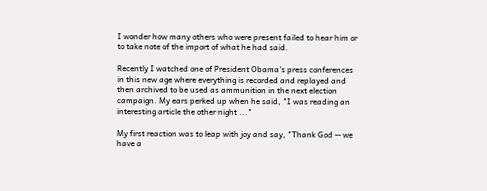I wonder how many others who were present failed to hear him or to take note of the import of what he had said.

Recently I watched one of President Obama's press conferences in this new age where everything is recorded and replayed and then archived to be used as ammunition in the next election campaign. My ears perked up when he said, "I was reading an interesting article the other night ..."

My first reaction was to leap with joy and say, "Thank God -- we have a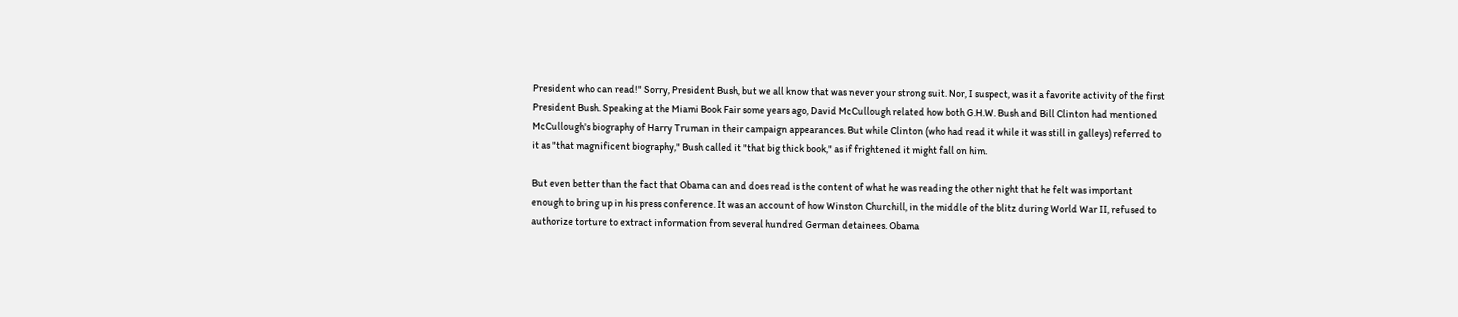President who can read!" Sorry, President Bush, but we all know that was never your strong suit. Nor, I suspect, was it a favorite activity of the first President Bush. Speaking at the Miami Book Fair some years ago, David McCullough related how both G.H.W. Bush and Bill Clinton had mentioned McCullough's biography of Harry Truman in their campaign appearances. But while Clinton (who had read it while it was still in galleys) referred to it as "that magnificent biography," Bush called it "that big thick book," as if frightened it might fall on him.

But even better than the fact that Obama can and does read is the content of what he was reading the other night that he felt was important enough to bring up in his press conference. It was an account of how Winston Churchill, in the middle of the blitz during World War II, refused to authorize torture to extract information from several hundred German detainees. Obama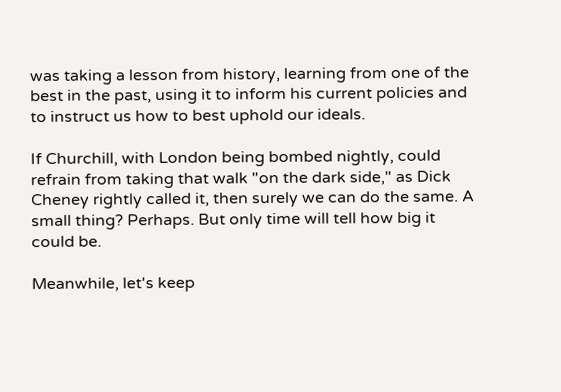was taking a lesson from history, learning from one of the best in the past, using it to inform his current policies and to instruct us how to best uphold our ideals.

If Churchill, with London being bombed nightly, could refrain from taking that walk "on the dark side," as Dick Cheney rightly called it, then surely we can do the same. A small thing? Perhaps. But only time will tell how big it could be.

Meanwhile, let's keep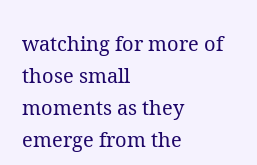watching for more of those small moments as they emerge from the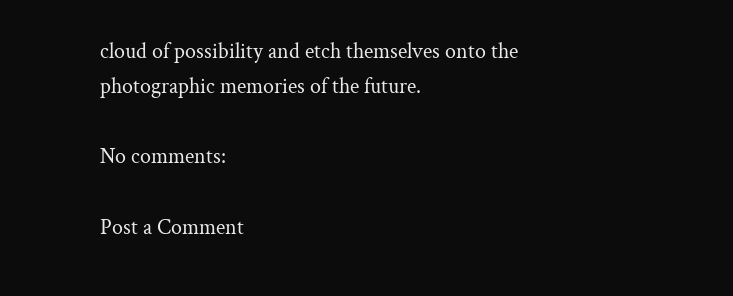cloud of possibility and etch themselves onto the photographic memories of the future.

No comments:

Post a Comment